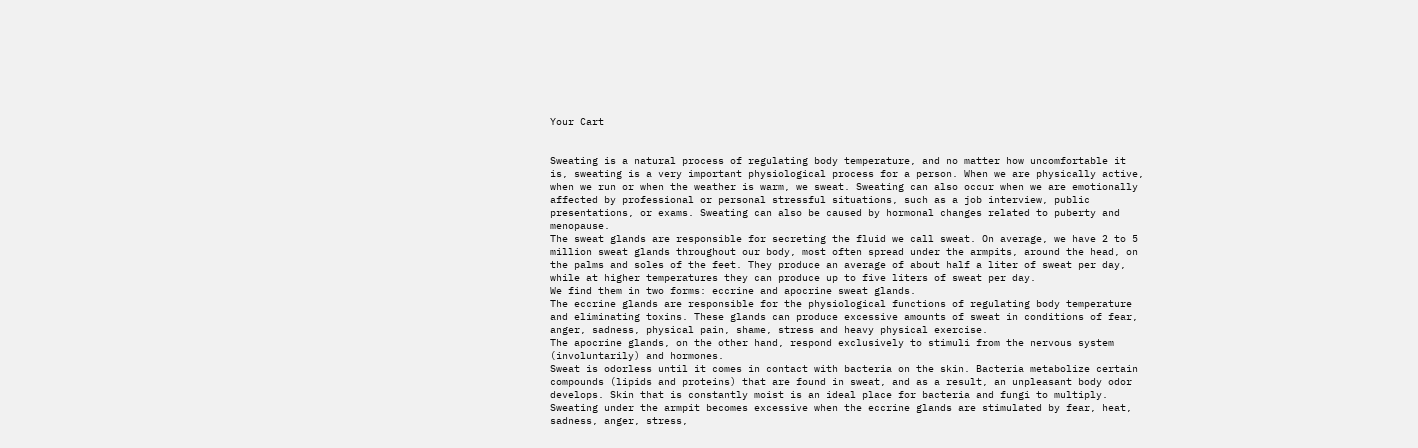Your Cart


Sweating is a natural process of regulating body temperature, and no matter how uncomfortable it is, sweating is a very important physiological process for a person. When we are physically active, when we run or when the weather is warm, we sweat. Sweating can also occur when we are emotionally affected by professional or personal stressful situations, such as a job interview, public presentations, or exams. Sweating can also be caused by hormonal changes related to puberty and menopause.
The sweat glands are responsible for secreting the fluid we call sweat. On average, we have 2 to 5 million sweat glands throughout our body, most often spread under the armpits, around the head, on the palms and soles of the feet. They produce an average of about half a liter of sweat per day, while at higher temperatures they can produce up to five liters of sweat per day.
We find them in two forms: eccrine and apocrine sweat glands.
The eccrine glands are responsible for the physiological functions of regulating body temperature and eliminating toxins. These glands can produce excessive amounts of sweat in conditions of fear, anger, sadness, physical pain, shame, stress and heavy physical exercise.
The apocrine glands, on the other hand, respond exclusively to stimuli from the nervous system (involuntarily) and hormones.
Sweat is odorless until it comes in contact with bacteria on the skin. Bacteria metabolize certain compounds (lipids and proteins) that are found in sweat, and as a result, an unpleasant body odor develops. Skin that is constantly moist is an ideal place for bacteria and fungi to multiply.
Sweating under the armpit becomes excessive when the eccrine glands are stimulated by fear, heat, sadness, anger, stress,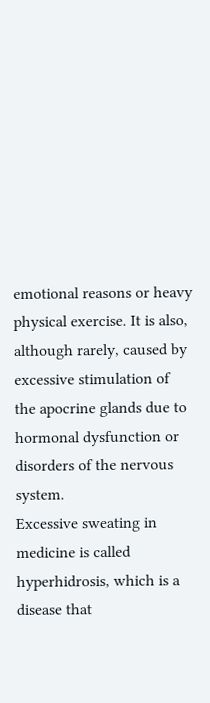emotional reasons or heavy physical exercise. It is also, although rarely, caused by excessive stimulation of the apocrine glands due to hormonal dysfunction or disorders of the nervous system.
Excessive sweating in medicine is called hyperhidrosis, which is a disease that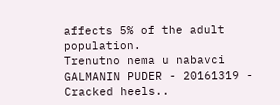affects 5% of the adult population.
Trenutno nema u nabavci
GALMANIN PUDER - 20161319 - Cracked heels..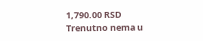1,790.00 RSD
Trenutno nema u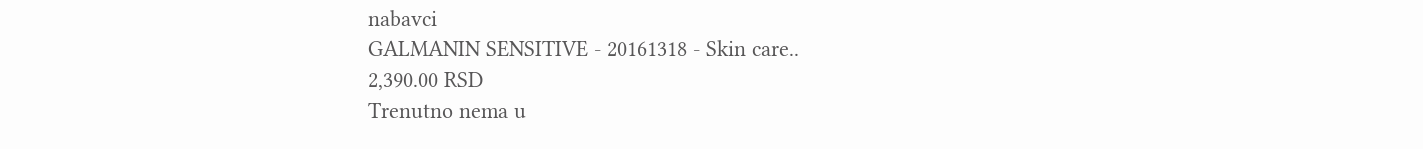nabavci
GALMANIN SENSITIVE - 20161318 - Skin care..
2,390.00 RSD
Trenutno nema u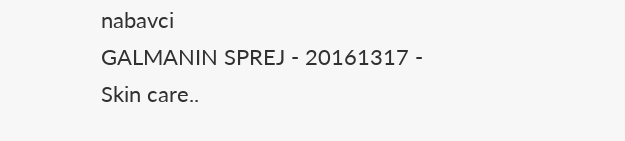nabavci
GALMANIN SPREJ - 20161317 - Skin care..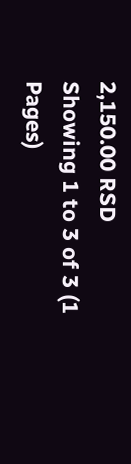2,150.00 RSD
Showing 1 to 3 of 3 (1 Pages)